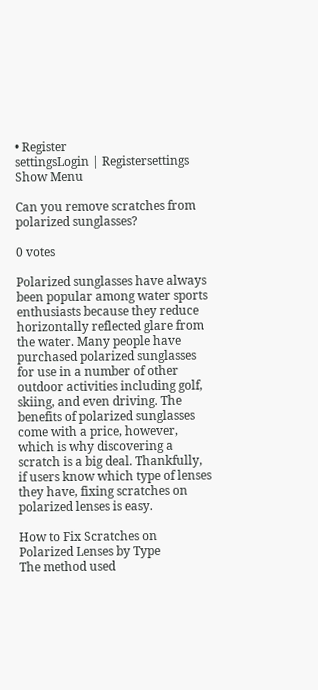• Register
settingsLogin | Registersettings
Show Menu

Can you remove scratches from polarized sunglasses?

0 votes

Polarized sunglasses have always been popular among water sports enthusiasts because they reduce horizontally reflected glare from the water. Many people have purchased polarized sunglasses for use in a number of other outdoor activities including golf, skiing, and even driving. The benefits of polarized sunglasses come with a price, however, which is why discovering a scratch is a big deal. Thankfully, if users know which type of lenses they have, fixing scratches on polarized lenses is easy.

How to Fix Scratches on Polarized Lenses by Type
The method used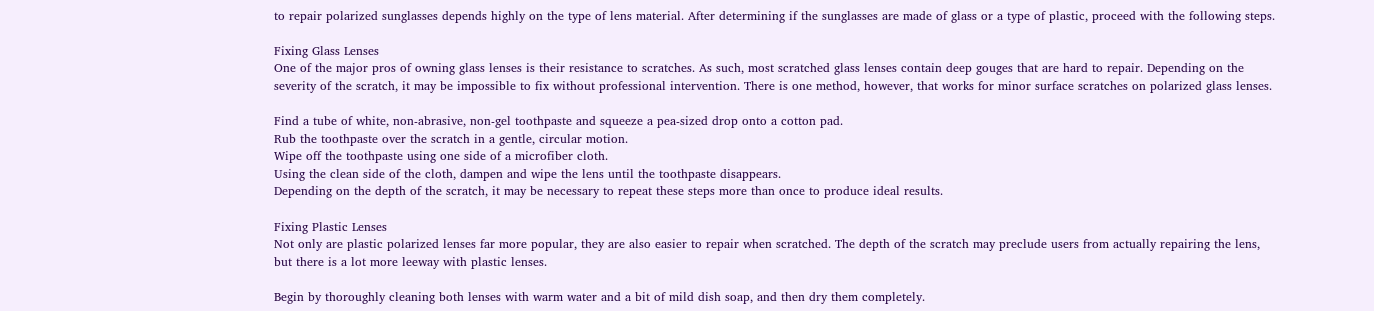to repair polarized sunglasses depends highly on the type of lens material. After determining if the sunglasses are made of glass or a type of plastic, proceed with the following steps.

Fixing Glass Lenses
One of the major pros of owning glass lenses is their resistance to scratches. As such, most scratched glass lenses contain deep gouges that are hard to repair. Depending on the severity of the scratch, it may be impossible to fix without professional intervention. There is one method, however, that works for minor surface scratches on polarized glass lenses.

Find a tube of white, non-abrasive, non-gel toothpaste and squeeze a pea-sized drop onto a cotton pad.
Rub the toothpaste over the scratch in a gentle, circular motion.
Wipe off the toothpaste using one side of a microfiber cloth.
Using the clean side of the cloth, dampen and wipe the lens until the toothpaste disappears.
Depending on the depth of the scratch, it may be necessary to repeat these steps more than once to produce ideal results.

Fixing Plastic Lenses
Not only are plastic polarized lenses far more popular, they are also easier to repair when scratched. The depth of the scratch may preclude users from actually repairing the lens, but there is a lot more leeway with plastic lenses.

Begin by thoroughly cleaning both lenses with warm water and a bit of mild dish soap, and then dry them completely.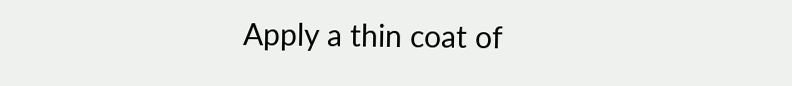Apply a thin coat of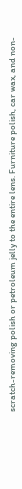scratch-removing polish or petroleum jelly to the entire lens. Furniture polish, car wax, and non-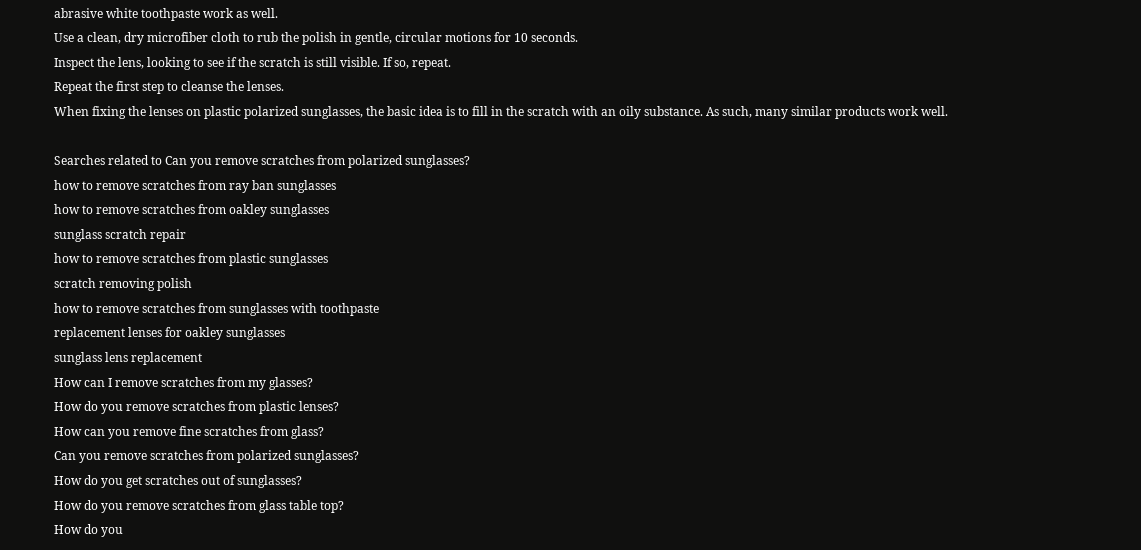abrasive white toothpaste work as well.
Use a clean, dry microfiber cloth to rub the polish in gentle, circular motions for 10 seconds.
Inspect the lens, looking to see if the scratch is still visible. If so, repeat.
Repeat the first step to cleanse the lenses.
When fixing the lenses on plastic polarized sunglasses, the basic idea is to fill in the scratch with an oily substance. As such, many similar products work well.

Searches related to Can you remove scratches from polarized sunglasses?
how to remove scratches from ray ban sunglasses
how to remove scratches from oakley sunglasses
sunglass scratch repair
how to remove scratches from plastic sunglasses
scratch removing polish
how to remove scratches from sunglasses with toothpaste
replacement lenses for oakley sunglasses
sunglass lens replacement
How can I remove scratches from my glasses?
How do you remove scratches from plastic lenses?
How can you remove fine scratches from glass?
Can you remove scratches from polarized sunglasses?
How do you get scratches out of sunglasses?
How do you remove scratches from glass table top?
How do you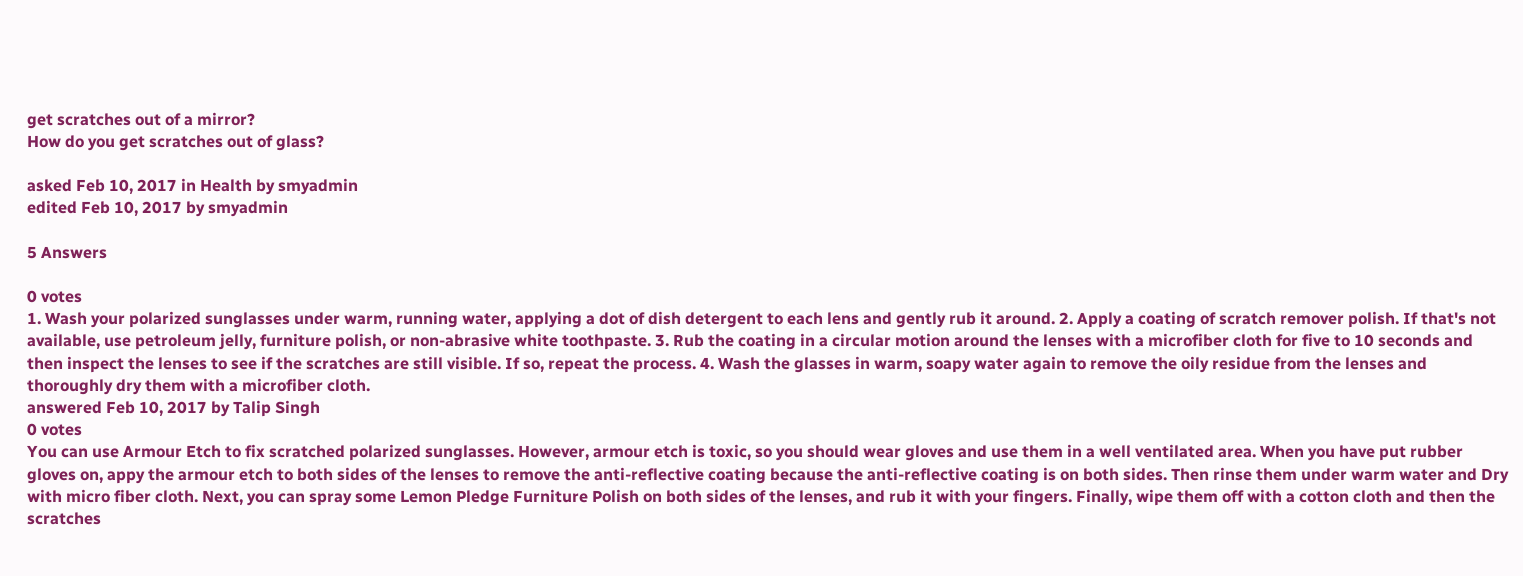get scratches out of a mirror?
How do you get scratches out of glass?

asked Feb 10, 2017 in Health by smyadmin
edited Feb 10, 2017 by smyadmin

5 Answers

0 votes
1. Wash your polarized sunglasses under warm, running water, applying a dot of dish detergent to each lens and gently rub it around. 2. Apply a coating of scratch remover polish. If that's not available, use petroleum jelly, furniture polish, or non-abrasive white toothpaste. 3. Rub the coating in a circular motion around the lenses with a microfiber cloth for five to 10 seconds and then inspect the lenses to see if the scratches are still visible. If so, repeat the process. 4. Wash the glasses in warm, soapy water again to remove the oily residue from the lenses and thoroughly dry them with a microfiber cloth.
answered Feb 10, 2017 by Talip Singh
0 votes
You can use Armour Etch to fix scratched polarized sunglasses. However, armour etch is toxic, so you should wear gloves and use them in a well ventilated area. When you have put rubber gloves on, appy the armour etch to both sides of the lenses to remove the anti-reflective coating because the anti-reflective coating is on both sides. Then rinse them under warm water and Dry with micro fiber cloth. Next, you can spray some Lemon Pledge Furniture Polish on both sides of the lenses, and rub it with your fingers. Finally, wipe them off with a cotton cloth and then the scratches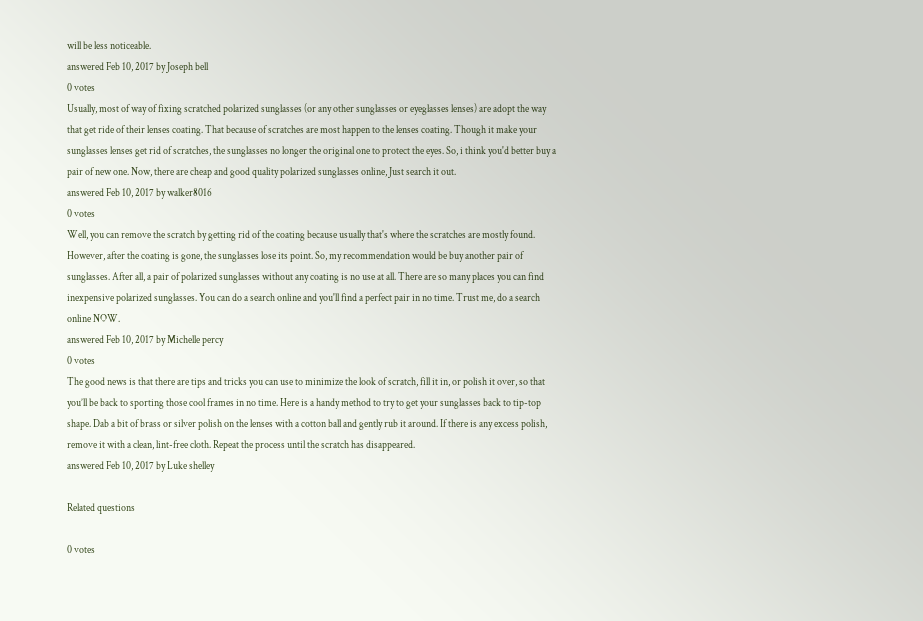will be less noticeable.
answered Feb 10, 2017 by Joseph bell
0 votes
Usually, most of way of fixing scratched polarized sunglasses (or any other sunglasses or eyeglasses lenses) are adopt the way that get ride of their lenses coating. That because of scratches are most happen to the lenses coating. Though it make your sunglasses lenses get rid of scratches, the sunglasses no longer the original one to protect the eyes. So, i think you'd better buy a pair of new one. Now, there are cheap and good quality polarized sunglasses online, Just search it out.
answered Feb 10, 2017 by walker8016
0 votes
Well, you can remove the scratch by getting rid of the coating because usually that's where the scratches are mostly found. However, after the coating is gone, the sunglasses lose its point. So, my recommendation would be buy another pair of sunglasses. After all, a pair of polarized sunglasses without any coating is no use at all. There are so many places you can find inexpensive polarized sunglasses. You can do a search online and you'll find a perfect pair in no time. Trust me, do a search online NOW.
answered Feb 10, 2017 by Michelle percy
0 votes
The good news is that there are tips and tricks you can use to minimize the look of scratch, fill it in, or polish it over, so that you’ll be back to sporting those cool frames in no time. Here is a handy method to try to get your sunglasses back to tip-top shape. Dab a bit of brass or silver polish on the lenses with a cotton ball and gently rub it around. If there is any excess polish, remove it with a clean, lint-free cloth. Repeat the process until the scratch has disappeared.
answered Feb 10, 2017 by Luke shelley

Related questions

0 votes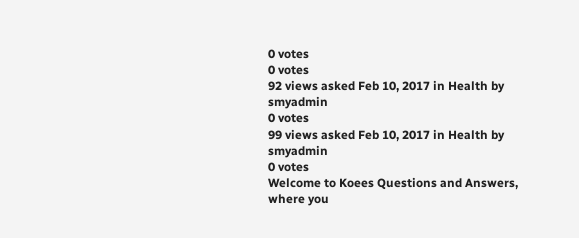0 votes
0 votes
92 views asked Feb 10, 2017 in Health by smyadmin
0 votes
99 views asked Feb 10, 2017 in Health by smyadmin
0 votes
Welcome to Koees Questions and Answers, where you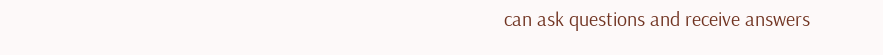can ask questions and receive answers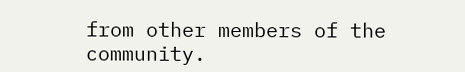from other members of the community.